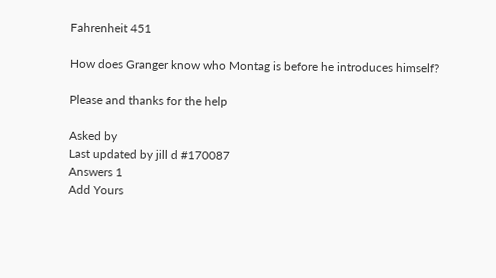Fahrenheit 451

How does Granger know who Montag is before he introduces himself?

Please and thanks for the help

Asked by
Last updated by jill d #170087
Answers 1
Add Yours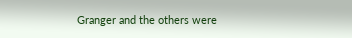Granger and the others were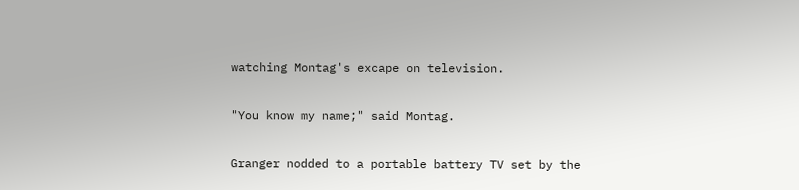watching Montag's excape on television.

"You know my name;" said Montag.

Granger nodded to a portable battery TV set by the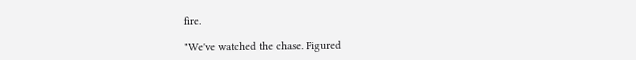fire.

"We've watched the chase. Figured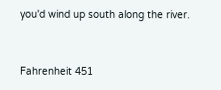you'd wind up south along the river.


Fahrenheit 451